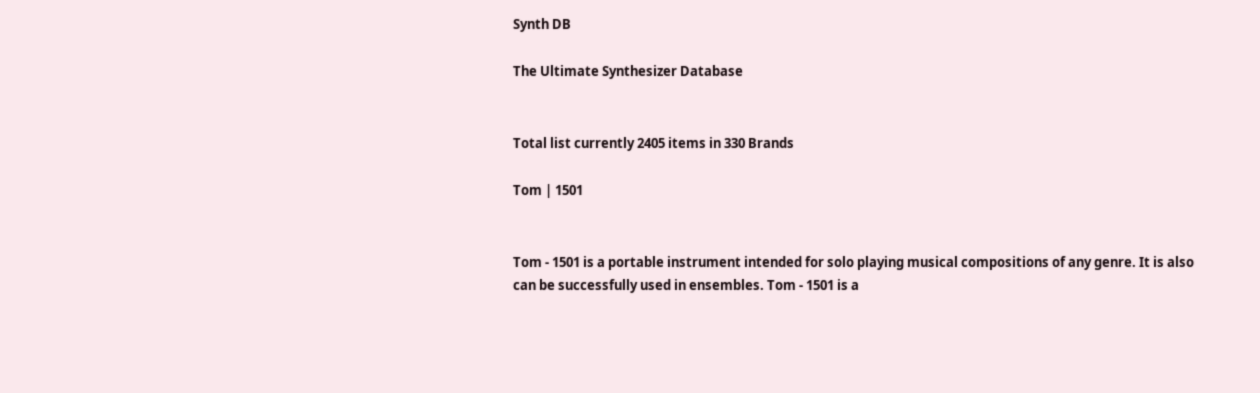Synth DB

The Ultimate Synthesizer Database


Total list currently 2405 items in 330 Brands

Tom | 1501


Tom - 1501 is a portable instrument intended for solo playing musical compositions of any genre. It is also can be successfully used in ensembles. Tom - 1501 is a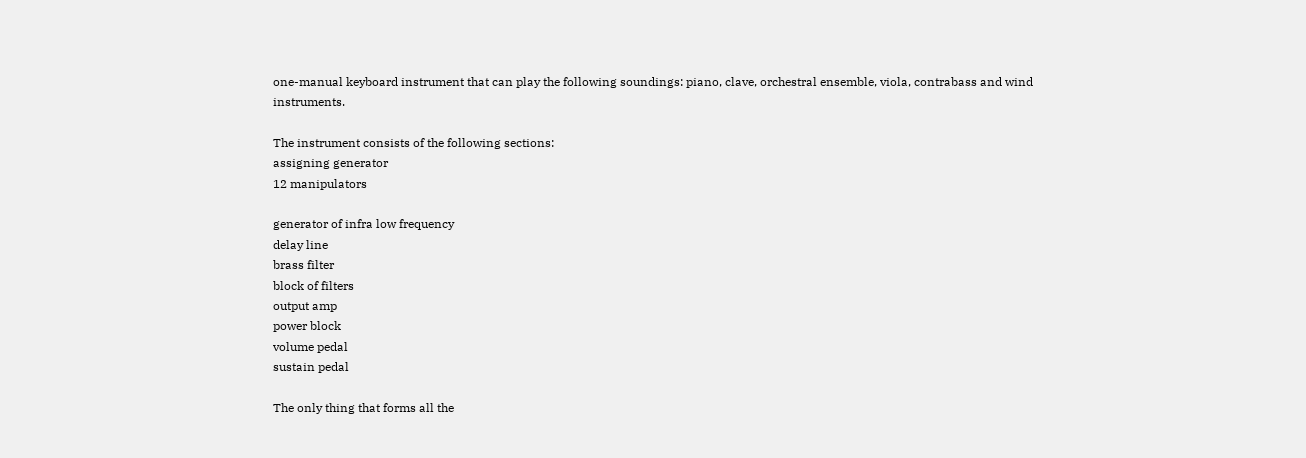one-manual keyboard instrument that can play the following soundings: piano, clave, orchestral ensemble, viola, contrabass and wind instruments.

The instrument consists of the following sections:
assigning generator
12 manipulators

generator of infra low frequency
delay line
brass filter
block of filters
output amp
power block
volume pedal
sustain pedal

The only thing that forms all the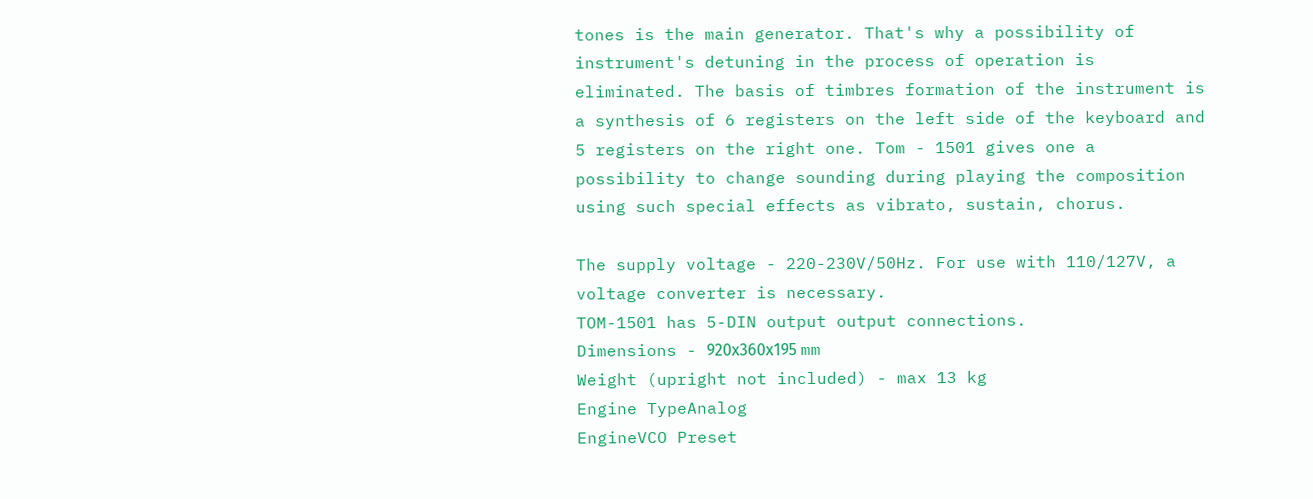tones is the main generator. That's why a possibility of instrument's detuning in the process of operation is eliminated. The basis of timbres formation of the instrument is a synthesis of 6 registers on the left side of the keyboard and 5 registers on the right one. Tom - 1501 gives one a possibility to change sounding during playing the composition using such special effects as vibrato, sustain, chorus.

The supply voltage - 220-230V/50Hz. For use with 110/127V, a voltage converter is necessary.
TOM-1501 has 5-DIN output output connections.
Dimensions - 920х360х195 mm
Weight (upright not included) - max 13 kg
Engine TypeAnalog
EngineVCO Preset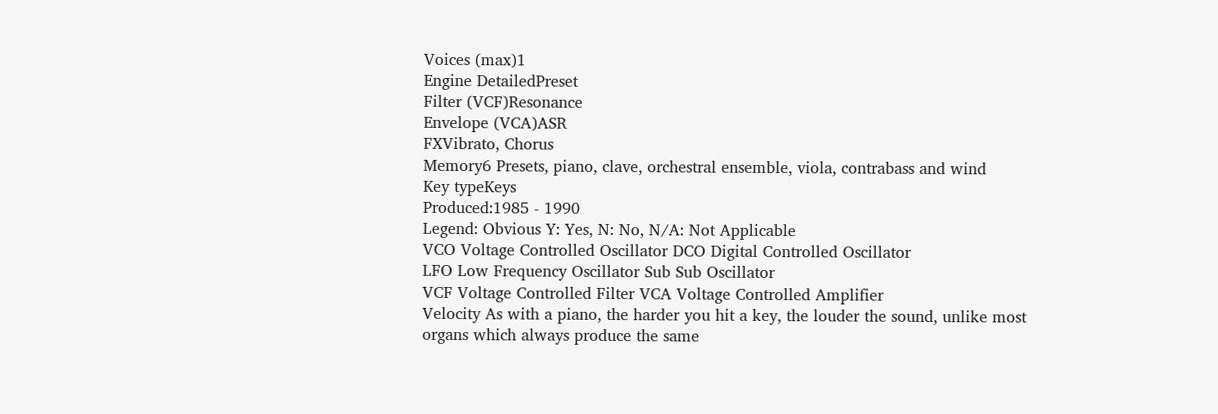Voices (max)1
Engine DetailedPreset
Filter (VCF)Resonance
Envelope (VCA)ASR
FXVibrato, Chorus
Memory6 Presets, piano, clave, orchestral ensemble, viola, contrabass and wind
Key typeKeys
Produced:1985 - 1990
Legend: Obvious Y: Yes, N: No, N/A: Not Applicable
VCO Voltage Controlled Oscillator DCO Digital Controlled Oscillator
LFO Low Frequency Oscillator Sub Sub Oscillator
VCF Voltage Controlled Filter VCA Voltage Controlled Amplifier
Velocity As with a piano, the harder you hit a key, the louder the sound, unlike most organs which always produce the same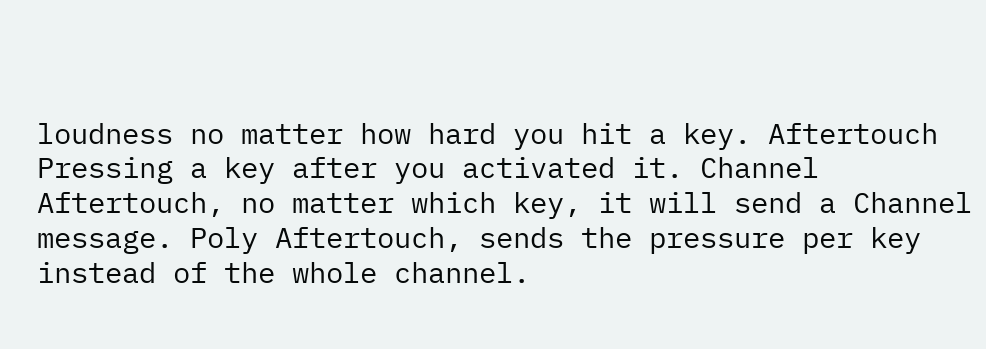loudness no matter how hard you hit a key. Aftertouch Pressing a key after you activated it. Channel Aftertouch, no matter which key, it will send a Channel message. Poly Aftertouch, sends the pressure per key instead of the whole channel.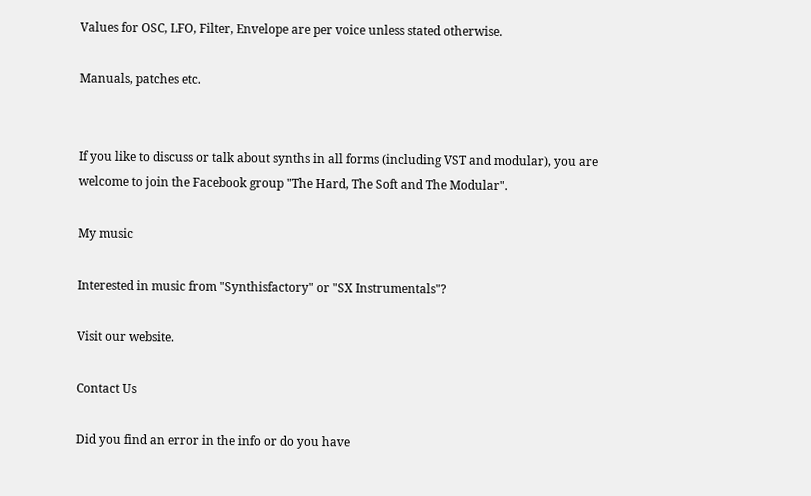Values for OSC, LFO, Filter, Envelope are per voice unless stated otherwise.

Manuals, patches etc.


If you like to discuss or talk about synths in all forms (including VST and modular), you are welcome to join the Facebook group "The Hard, The Soft and The Modular".

My music

Interested in music from "Synthisfactory" or "SX Instrumentals"?

Visit our website.

Contact Us

Did you find an error in the info or do you have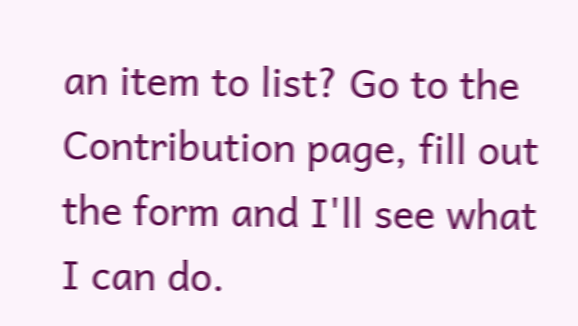an item to list? Go to the Contribution page, fill out the form and I'll see what I can do.